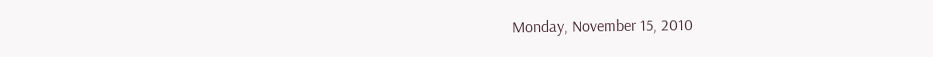Monday, November 15, 2010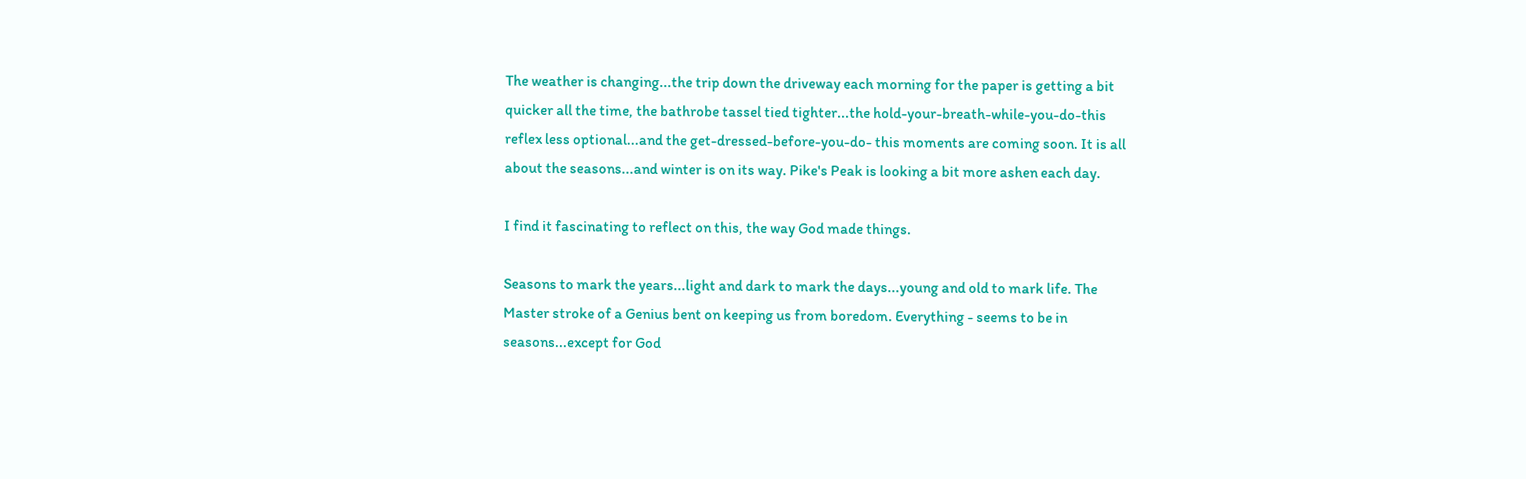The weather is changing...the trip down the driveway each morning for the paper is getting a bit quicker all the time, the bathrobe tassel tied tighter...the hold-your-breath-while-you-do-this reflex less optional...and the get-dressed-before-you-do- this moments are coming soon. It is all about the seasons...and winter is on its way. Pike's Peak is looking a bit more ashen each day.

I find it fascinating to reflect on this, the way God made things.

Seasons to mark the years...light and dark to mark the days...young and old to mark life. The Master stroke of a Genius bent on keeping us from boredom. Everything - seems to be in seasons...except for God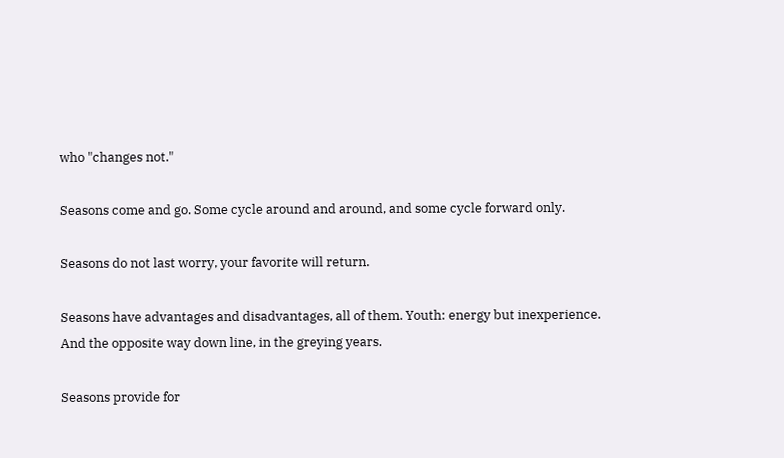who "changes not."

Seasons come and go. Some cycle around and around, and some cycle forward only.

Seasons do not last worry, your favorite will return.

Seasons have advantages and disadvantages, all of them. Youth: energy but inexperience. And the opposite way down line, in the greying years.

Seasons provide for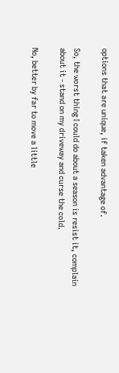options that are unique, if taken advantage of.

So, the worst thing I could do about a season is resist it, complain about it - stand on my driveway and curse the cold.

No, better by far to move a little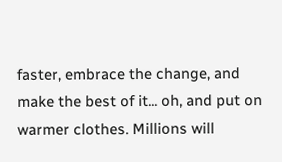faster, embrace the change, and make the best of it... oh, and put on warmer clothes. Millions will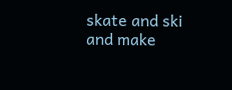skate and ski and make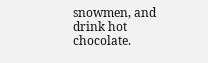snowmen, and drink hot chocolate.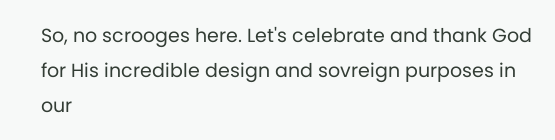So, no scrooges here. Let's celebrate and thank God for His incredible design and sovreign purposes in our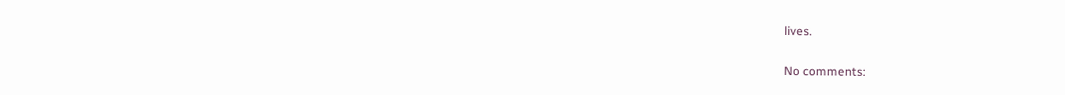lives.

No comments: